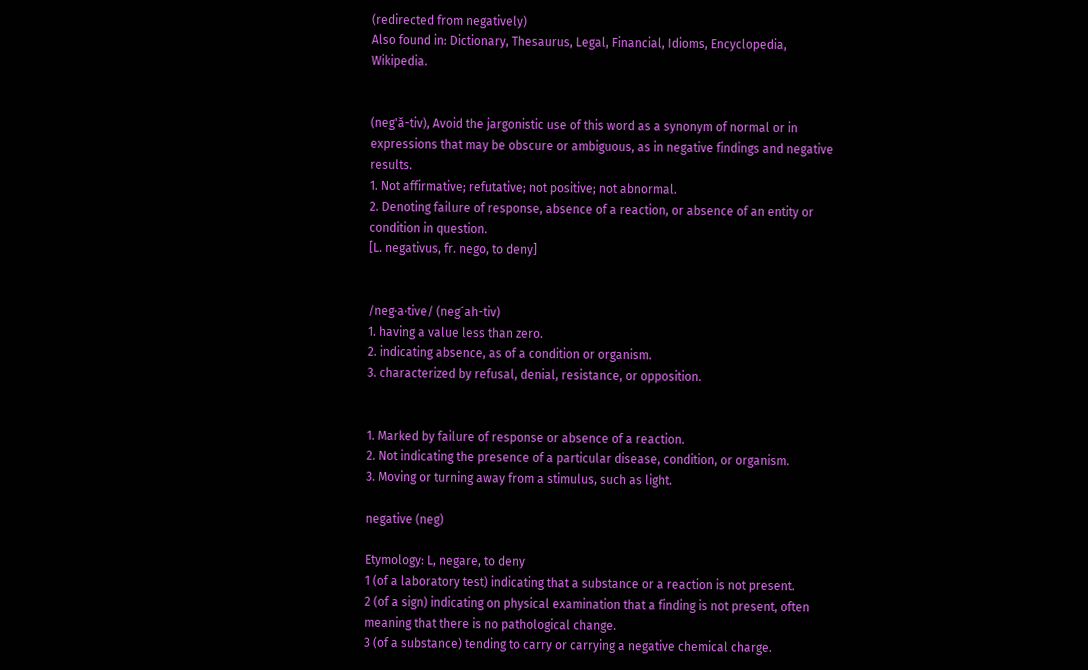(redirected from negatively)
Also found in: Dictionary, Thesaurus, Legal, Financial, Idioms, Encyclopedia, Wikipedia.


(neg'ă-tiv), Avoid the jargonistic use of this word as a synonym of normal or in expressions that may be obscure or ambiguous, as in negative findings and negative results.
1. Not affirmative; refutative; not positive; not abnormal.
2. Denoting failure of response, absence of a reaction, or absence of an entity or condition in question.
[L. negativus, fr. nego, to deny]


/neg·a·tive/ (neg´ah-tiv)
1. having a value less than zero.
2. indicating absence, as of a condition or organism.
3. characterized by refusal, denial, resistance, or opposition.


1. Marked by failure of response or absence of a reaction.
2. Not indicating the presence of a particular disease, condition, or organism.
3. Moving or turning away from a stimulus, such as light.

negative (neg)

Etymology: L, negare, to deny
1 (of a laboratory test) indicating that a substance or a reaction is not present.
2 (of a sign) indicating on physical examination that a finding is not present, often meaning that there is no pathological change.
3 (of a substance) tending to carry or carrying a negative chemical charge.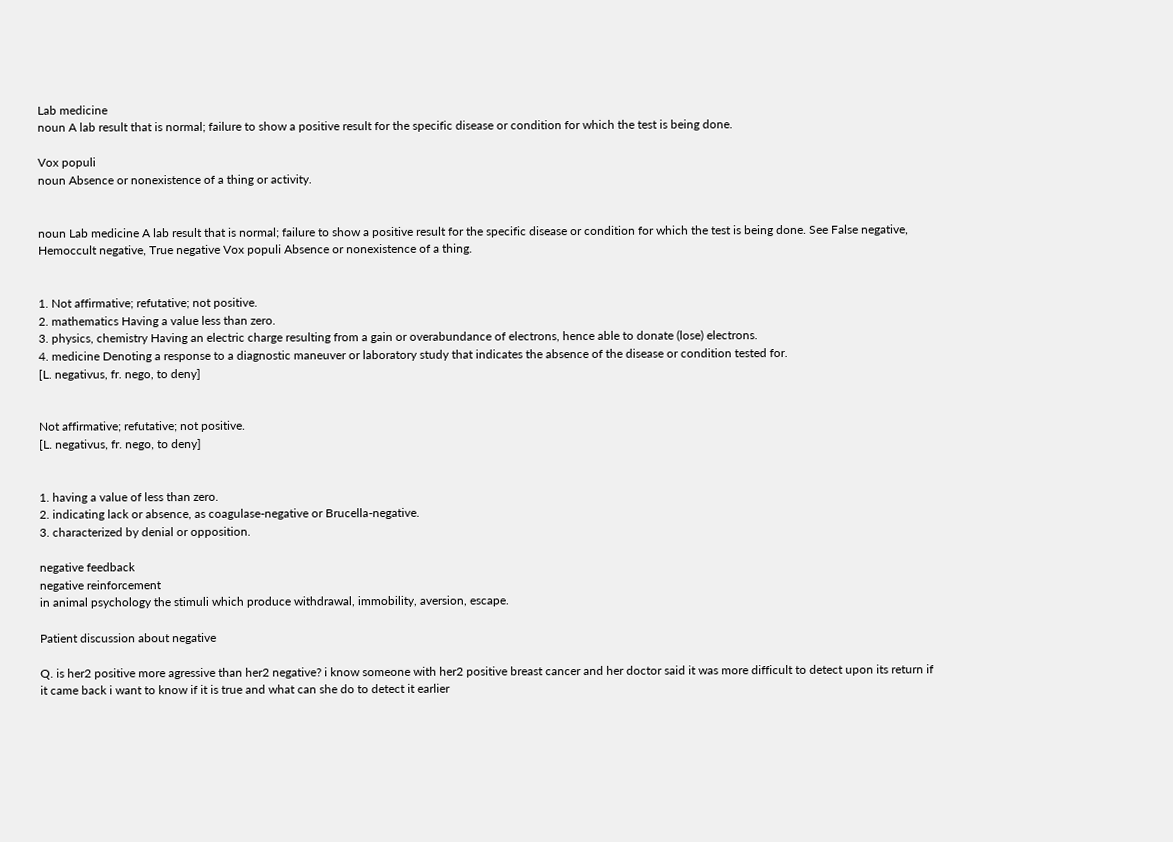Lab medicine
noun A lab result that is normal; failure to show a positive result for the specific disease or condition for which the test is being done.

Vox populi
noun Absence or nonexistence of a thing or activity.


noun Lab medicine A lab result that is normal; failure to show a positive result for the specific disease or condition for which the test is being done. See False negative, Hemoccult negative, True negative Vox populi Absence or nonexistence of a thing.


1. Not affirmative; refutative; not positive.
2. mathematics Having a value less than zero.
3. physics, chemistry Having an electric charge resulting from a gain or overabundance of electrons, hence able to donate (lose) electrons.
4. medicine Denoting a response to a diagnostic maneuver or laboratory study that indicates the absence of the disease or condition tested for.
[L. negativus, fr. nego, to deny]


Not affirmative; refutative; not positive.
[L. negativus, fr. nego, to deny]


1. having a value of less than zero.
2. indicating lack or absence, as coagulase-negative or Brucella-negative.
3. characterized by denial or opposition.

negative feedback
negative reinforcement
in animal psychology the stimuli which produce withdrawal, immobility, aversion, escape.

Patient discussion about negative

Q. is her2 positive more agressive than her2 negative? i know someone with her2 positive breast cancer and her doctor said it was more difficult to detect upon its return if it came back i want to know if it is true and what can she do to detect it earlier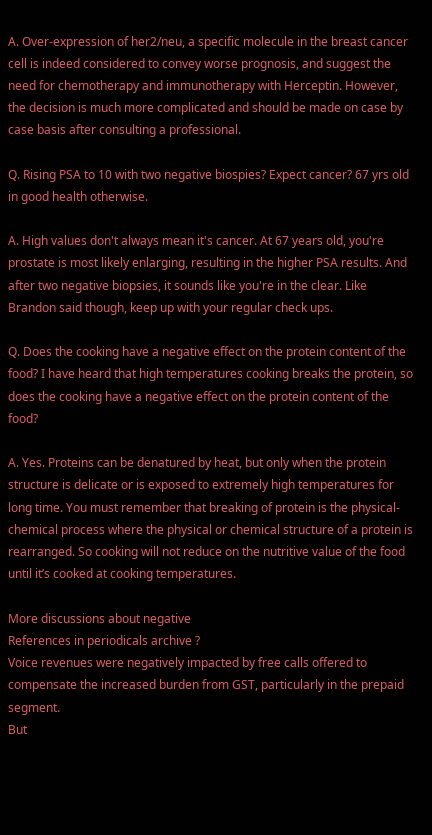A. Over-expression of her2/neu, a specific molecule in the breast cancer cell is indeed considered to convey worse prognosis, and suggest the need for chemotherapy and immunotherapy with Herceptin. However, the decision is much more complicated and should be made on case by case basis after consulting a professional.

Q. Rising PSA to 10 with two negative biospies? Expect cancer? 67 yrs old in good health otherwise.

A. High values don't always mean it's cancer. At 67 years old, you're prostate is most likely enlarging, resulting in the higher PSA results. And after two negative biopsies, it sounds like you're in the clear. Like Brandon said though, keep up with your regular check ups.

Q. Does the cooking have a negative effect on the protein content of the food? I have heard that high temperatures cooking breaks the protein, so does the cooking have a negative effect on the protein content of the food?

A. Yes. Proteins can be denatured by heat, but only when the protein structure is delicate or is exposed to extremely high temperatures for long time. You must remember that breaking of protein is the physical-chemical process where the physical or chemical structure of a protein is rearranged. So cooking will not reduce on the nutritive value of the food until it’s cooked at cooking temperatures.

More discussions about negative
References in periodicals archive ?
Voice revenues were negatively impacted by free calls offered to compensate the increased burden from GST, particularly in the prepaid segment.
But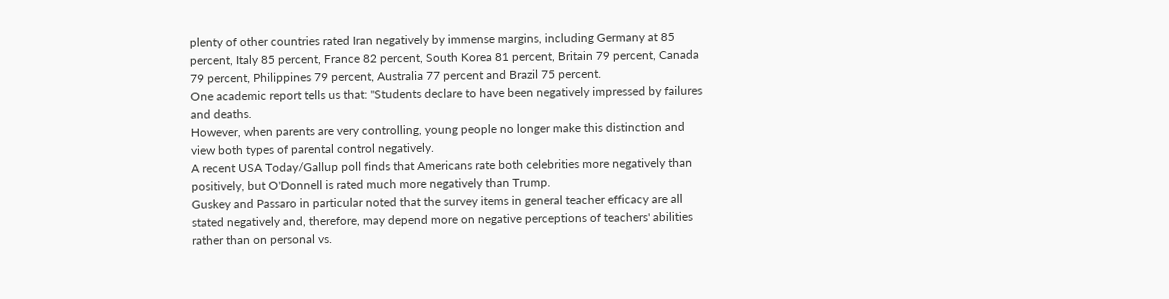plenty of other countries rated Iran negatively by immense margins, including Germany at 85 percent, Italy 85 percent, France 82 percent, South Korea 81 percent, Britain 79 percent, Canada 79 percent, Philippines 79 percent, Australia 77 percent and Brazil 75 percent.
One academic report tells us that: "Students declare to have been negatively impressed by failures and deaths.
However, when parents are very controlling, young people no longer make this distinction and view both types of parental control negatively.
A recent USA Today/Gallup poll finds that Americans rate both celebrities more negatively than positively, but O'Donnell is rated much more negatively than Trump.
Guskey and Passaro in particular noted that the survey items in general teacher efficacy are all stated negatively and, therefore, may depend more on negative perceptions of teachers' abilities rather than on personal vs.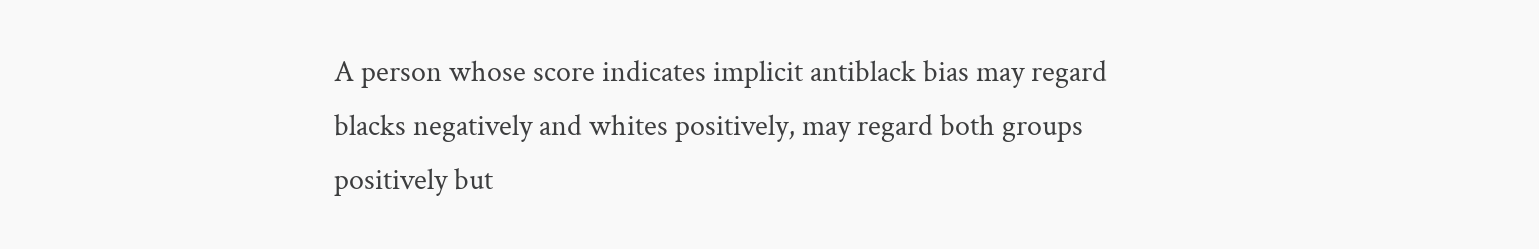A person whose score indicates implicit antiblack bias may regard blacks negatively and whites positively, may regard both groups positively but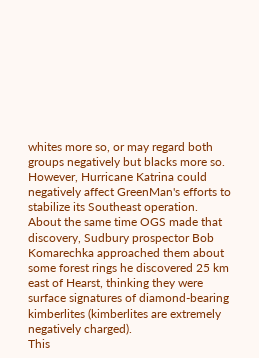whites more so, or may regard both groups negatively but blacks more so.
However, Hurricane Katrina could negatively affect GreenMan's efforts to stabilize its Southeast operation.
About the same time OGS made that discovery, Sudbury prospector Bob Komarechka approached them about some forest rings he discovered 25 km east of Hearst, thinking they were surface signatures of diamond-bearing kimberlites (kimberlites are extremely negatively charged).
This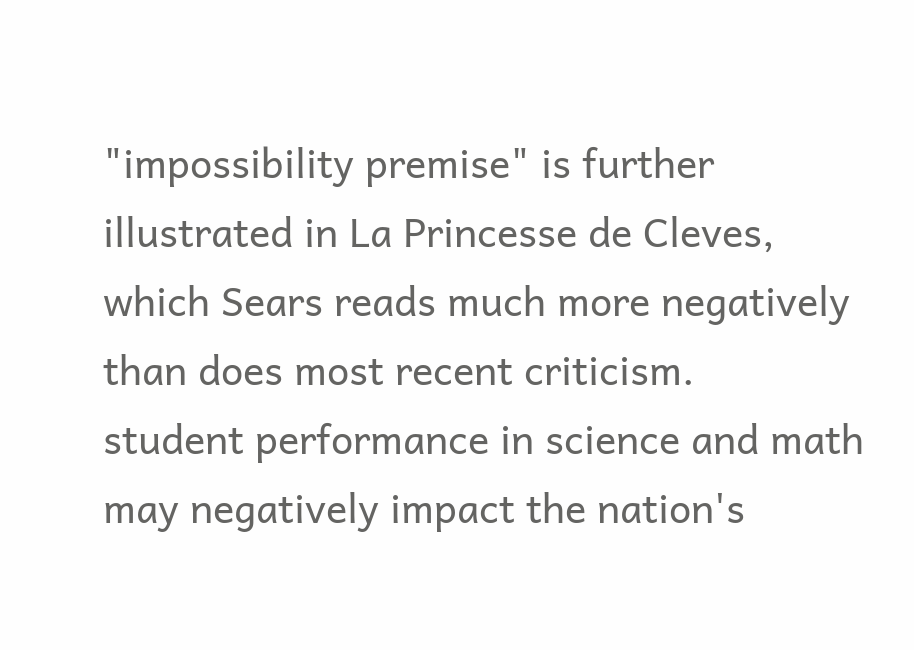"impossibility premise" is further illustrated in La Princesse de Cleves, which Sears reads much more negatively than does most recent criticism.
student performance in science and math may negatively impact the nation's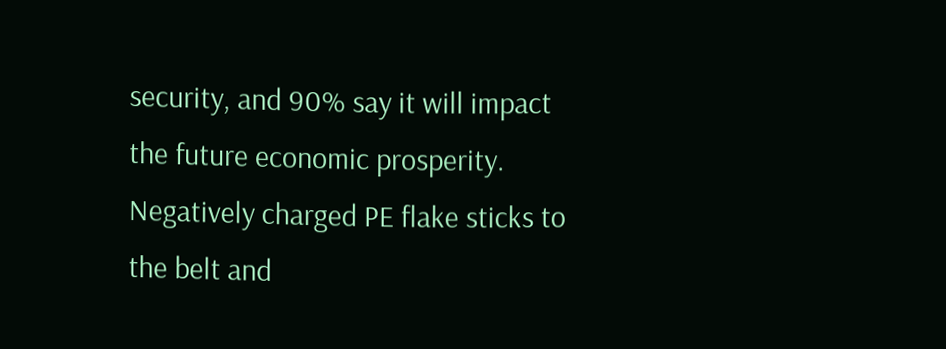security, and 90% say it will impact the future economic prosperity.
Negatively charged PE flake sticks to the belt and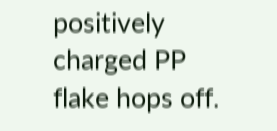positively charged PP flake hops off.